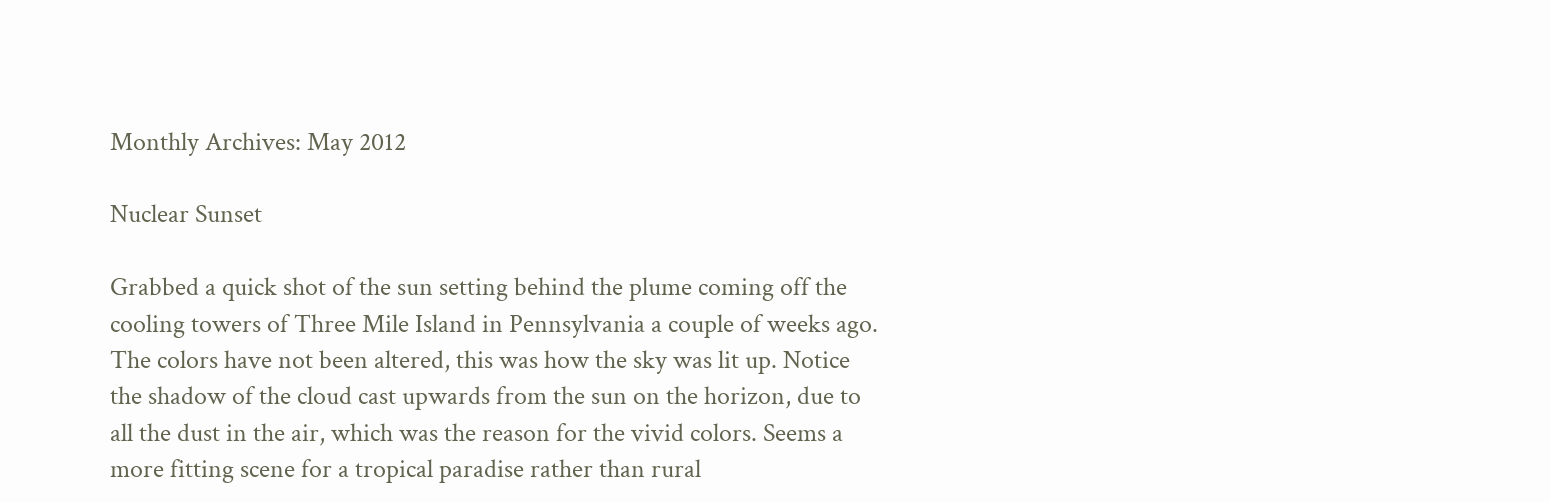Monthly Archives: May 2012

Nuclear Sunset

Grabbed a quick shot of the sun setting behind the plume coming off the cooling towers of Three Mile Island in Pennsylvania a couple of weeks ago. The colors have not been altered, this was how the sky was lit up. Notice the shadow of the cloud cast upwards from the sun on the horizon, due to all the dust in the air, which was the reason for the vivid colors. Seems a more fitting scene for a tropical paradise rather than rural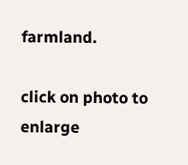farmland.

click on photo to enlarge